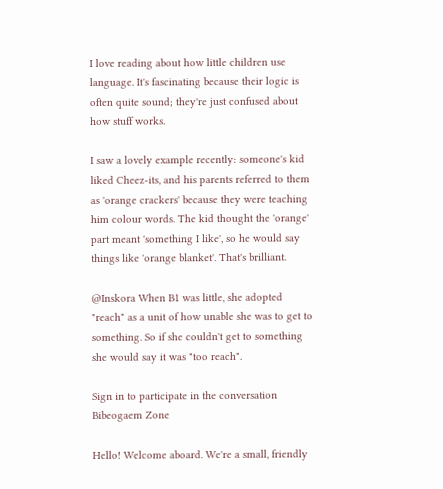I love reading about how little children use language. It's fascinating because their logic is often quite sound; they're just confused about how stuff works.

I saw a lovely example recently: someone's kid liked Cheez-its, and his parents referred to them as 'orange crackers' because they were teaching him colour words. The kid thought the 'orange' part meant 'something I like', so he would say things like 'orange blanket'. That's brilliant.

@Inskora When B1 was little, she adopted "reach" as a unit of how unable she was to get to something. So if she couldn't get to something she would say it was "too reach".

Sign in to participate in the conversation
Bibeogaem Zone

Hello! Welcome aboard. We're a small, friendly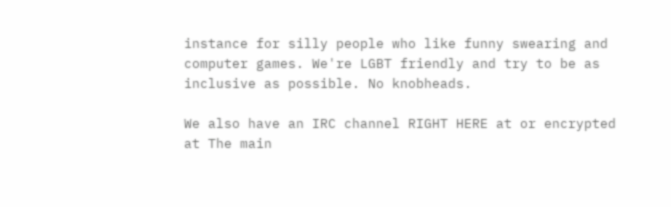instance for silly people who like funny swearing and computer games. We're LGBT friendly and try to be as inclusive as possible. No knobheads.

We also have an IRC channel RIGHT HERE at or encrypted at The main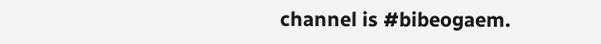channel is #bibeogaem.